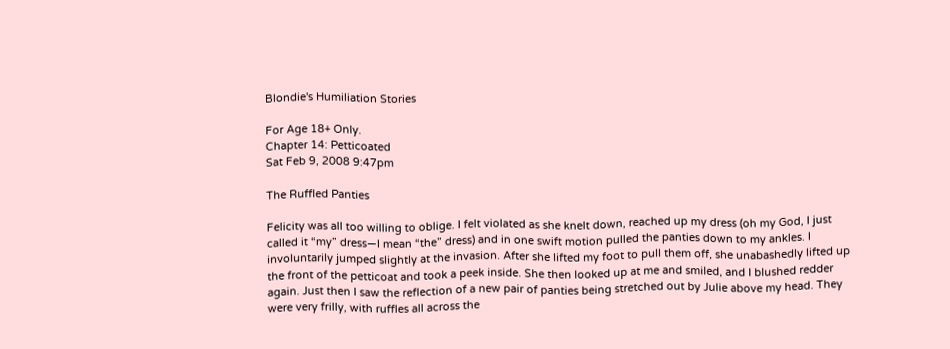Blondie's Humiliation Stories

For Age 18+ Only.
Chapter 14: Petticoated
Sat Feb 9, 2008 9:47pm

The Ruffled Panties

Felicity was all too willing to oblige. I felt violated as she knelt down, reached up my dress (oh my God, I just called it “my” dress—I mean “the” dress) and in one swift motion pulled the panties down to my ankles. I involuntarily jumped slightly at the invasion. After she lifted my foot to pull them off, she unabashedly lifted up the front of the petticoat and took a peek inside. She then looked up at me and smiled, and I blushed redder again. Just then I saw the reflection of a new pair of panties being stretched out by Julie above my head. They were very frilly, with ruffles all across the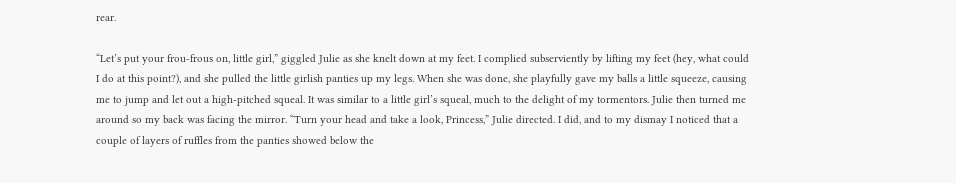rear.

“Let’s put your frou-frous on, little girl,” giggled Julie as she knelt down at my feet. I complied subserviently by lifting my feet (hey, what could I do at this point?), and she pulled the little girlish panties up my legs. When she was done, she playfully gave my balls a little squeeze, causing me to jump and let out a high-pitched squeal. It was similar to a little girl’s squeal, much to the delight of my tormentors. Julie then turned me around so my back was facing the mirror. “Turn your head and take a look, Princess,” Julie directed. I did, and to my dismay I noticed that a couple of layers of ruffles from the panties showed below the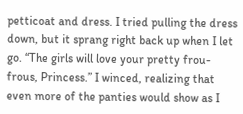petticoat and dress. I tried pulling the dress down, but it sprang right back up when I let go. “The girls will love your pretty frou-frous, Princess.” I winced, realizing that even more of the panties would show as I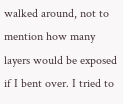walked around, not to mention how many layers would be exposed if I bent over. I tried to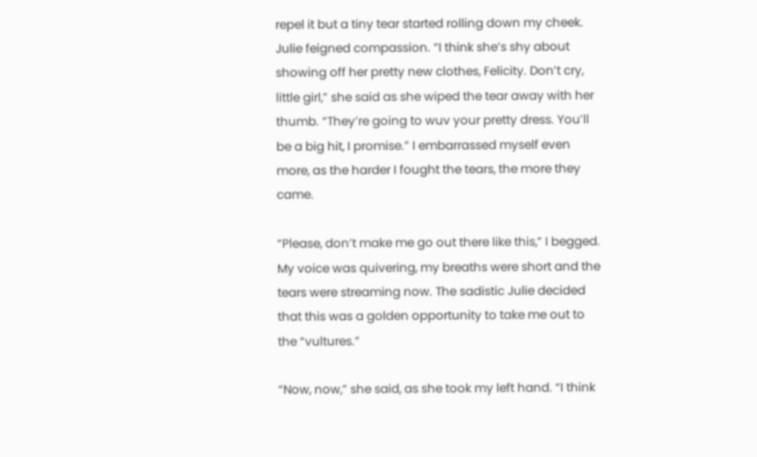repel it but a tiny tear started rolling down my cheek. Julie feigned compassion. “I think she’s shy about showing off her pretty new clothes, Felicity. Don’t cry, little girl,” she said as she wiped the tear away with her thumb. “They’re going to wuv your pretty dress. You’ll be a big hit, I promise.” I embarrassed myself even more, as the harder I fought the tears, the more they came.

“Please, don’t make me go out there like this,” I begged. My voice was quivering, my breaths were short and the tears were streaming now. The sadistic Julie decided that this was a golden opportunity to take me out to the “vultures.”

“Now, now,” she said, as she took my left hand. “I think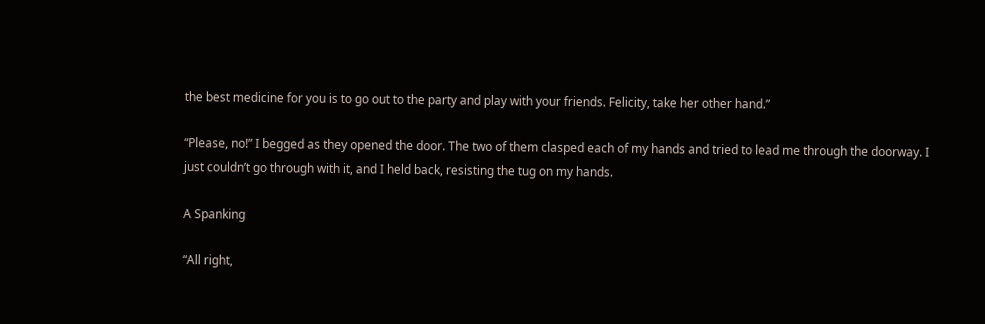the best medicine for you is to go out to the party and play with your friends. Felicity, take her other hand.”

“Please, no!” I begged as they opened the door. The two of them clasped each of my hands and tried to lead me through the doorway. I just couldn’t go through with it, and I held back, resisting the tug on my hands.

A Spanking

“All right,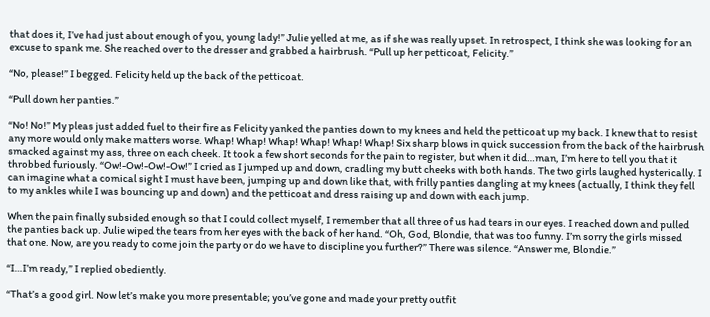that does it, I’ve had just about enough of you, young lady!” Julie yelled at me, as if she was really upset. In retrospect, I think she was looking for an excuse to spank me. She reached over to the dresser and grabbed a hairbrush. “Pull up her petticoat, Felicity.”

“No, please!” I begged. Felicity held up the back of the petticoat.

“Pull down her panties.”

“No! No!” My pleas just added fuel to their fire as Felicity yanked the panties down to my knees and held the petticoat up my back. I knew that to resist any more would only make matters worse. Whap! Whap! Whap! Whap! Whap! Whap! Six sharp blows in quick succession from the back of the hairbrush smacked against my ass, three on each cheek. It took a few short seconds for the pain to register, but when it did…man, I’m here to tell you that it throbbed furiously. “Ow!-Ow!-Ow!-Ow!” I cried as I jumped up and down, cradling my butt cheeks with both hands. The two girls laughed hysterically. I can imagine what a comical sight I must have been, jumping up and down like that, with frilly panties dangling at my knees (actually, I think they fell to my ankles while I was bouncing up and down) and the petticoat and dress raising up and down with each jump.

When the pain finally subsided enough so that I could collect myself, I remember that all three of us had tears in our eyes. I reached down and pulled the panties back up. Julie wiped the tears from her eyes with the back of her hand. “Oh, God, Blondie, that was too funny. I’m sorry the girls missed that one. Now, are you ready to come join the party or do we have to discipline you further?” There was silence. “Answer me, Blondie.”

“I…I’m ready,” I replied obediently.

“That’s a good girl. Now let’s make you more presentable; you’ve gone and made your pretty outfit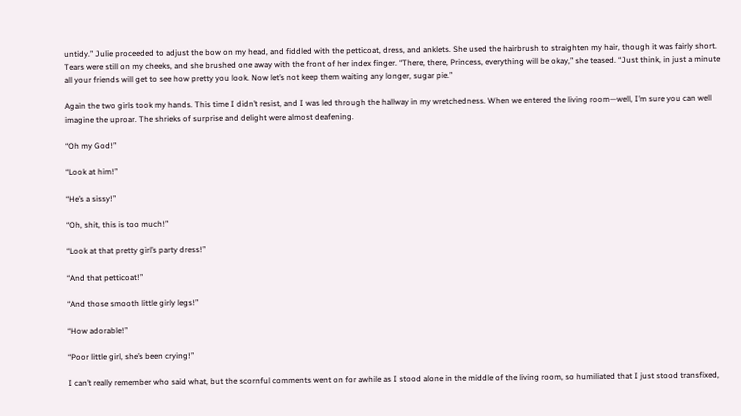untidy.” Julie proceeded to adjust the bow on my head, and fiddled with the petticoat, dress, and anklets. She used the hairbrush to straighten my hair, though it was fairly short. Tears were still on my cheeks, and she brushed one away with the front of her index finger. “There, there, Princess, everything will be okay,” she teased. “Just think, in just a minute all your friends will get to see how pretty you look. Now let’s not keep them waiting any longer, sugar pie.”

Again the two girls took my hands. This time I didn’t resist, and I was led through the hallway in my wretchedness. When we entered the living room—well, I’m sure you can well imagine the uproar. The shrieks of surprise and delight were almost deafening.

“Oh my God!”

“Look at him!”

“He’s a sissy!”

“Oh, shit, this is too much!”

“Look at that pretty girl’s party dress!”

“And that petticoat!”

“And those smooth little girly legs!”

“How adorable!”

“Poor little girl, she’s been crying!”

I can’t really remember who said what, but the scornful comments went on for awhile as I stood alone in the middle of the living room, so humiliated that I just stood transfixed,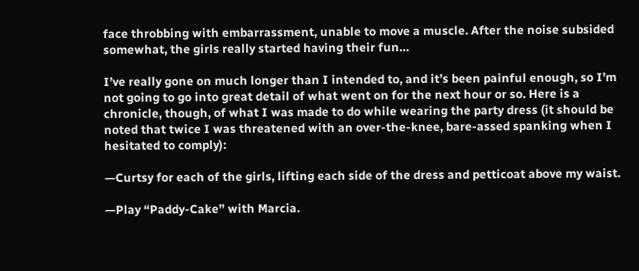face throbbing with embarrassment, unable to move a muscle. After the noise subsided somewhat, the girls really started having their fun…

I’ve really gone on much longer than I intended to, and it’s been painful enough, so I’m not going to go into great detail of what went on for the next hour or so. Here is a chronicle, though, of what I was made to do while wearing the party dress (it should be noted that twice I was threatened with an over-the-knee, bare-assed spanking when I hesitated to comply):

—Curtsy for each of the girls, lifting each side of the dress and petticoat above my waist.

—Play “Paddy-Cake” with Marcia.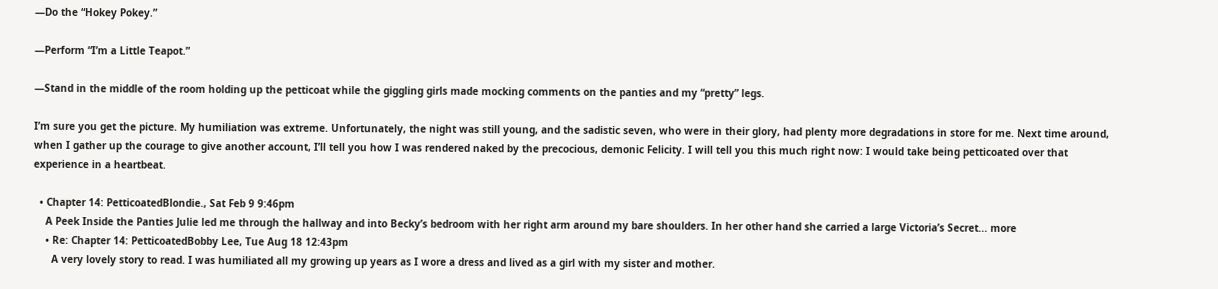—Do the “Hokey Pokey.”

—Perform “I’m a Little Teapot.”

—Stand in the middle of the room holding up the petticoat while the giggling girls made mocking comments on the panties and my “pretty” legs.

I’m sure you get the picture. My humiliation was extreme. Unfortunately, the night was still young, and the sadistic seven, who were in their glory, had plenty more degradations in store for me. Next time around, when I gather up the courage to give another account, I’ll tell you how I was rendered naked by the precocious, demonic Felicity. I will tell you this much right now: I would take being petticoated over that experience in a heartbeat.

  • Chapter 14: PetticoatedBlondie., Sat Feb 9 9:46pm
    A Peek Inside the Panties Julie led me through the hallway and into Becky’s bedroom with her right arm around my bare shoulders. In her other hand she carried a large Victoria’s Secret... more
    • Re: Chapter 14: PetticoatedBobby Lee, Tue Aug 18 12:43pm
      A very lovely story to read. I was humiliated all my growing up years as I wore a dress and lived as a girl with my sister and mother.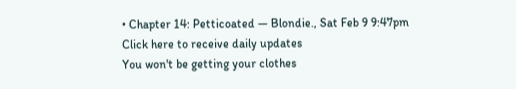• Chapter 14: Petticoated — Blondie., Sat Feb 9 9:47pm
Click here to receive daily updates
You won't be getting your clothes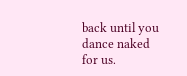back until you dance naked for us.